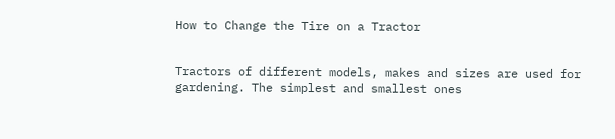How to Change the Tire on a Tractor


Tractors of different models, makes and sizes are used for gardening. The simplest and smallest ones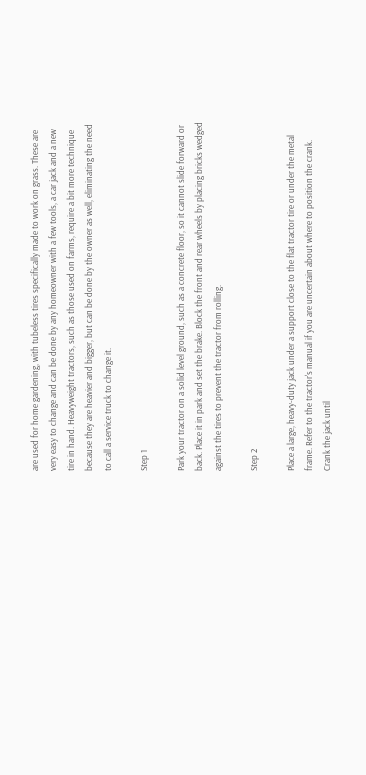are used for home gardening, with tubeless tires specifically made to work on grass. These are very easy to change and can be done by any homeowner with a few tools, a car jack and a new tire in hand. Heavyweight tractors, such as those used on farms, require a bit more technique because they are heavier and bigger, but can be done by the owner as well, eliminating the need to call a service truck to change it.

Step 1

Park your tractor on a solid level ground, such as a concrete floor, so it cannot slide forward or back. Place it in park and set the brake. Block the front and rear wheels by placing bricks wedged against the tires to prevent the tractor from rolling.

Step 2

Place a large, heavy-duty jack under a support close to the flat tractor tire or under the metal frame. Refer to the tractor's manual if you are uncertain about where to position the crank. Crank the jack until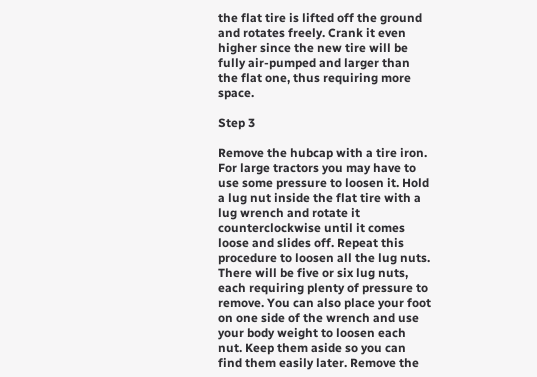the flat tire is lifted off the ground and rotates freely. Crank it even higher since the new tire will be fully air-pumped and larger than the flat one, thus requiring more space.

Step 3

Remove the hubcap with a tire iron. For large tractors you may have to use some pressure to loosen it. Hold a lug nut inside the flat tire with a lug wrench and rotate it counterclockwise until it comes loose and slides off. Repeat this procedure to loosen all the lug nuts. There will be five or six lug nuts, each requiring plenty of pressure to remove. You can also place your foot on one side of the wrench and use your body weight to loosen each nut. Keep them aside so you can find them easily later. Remove the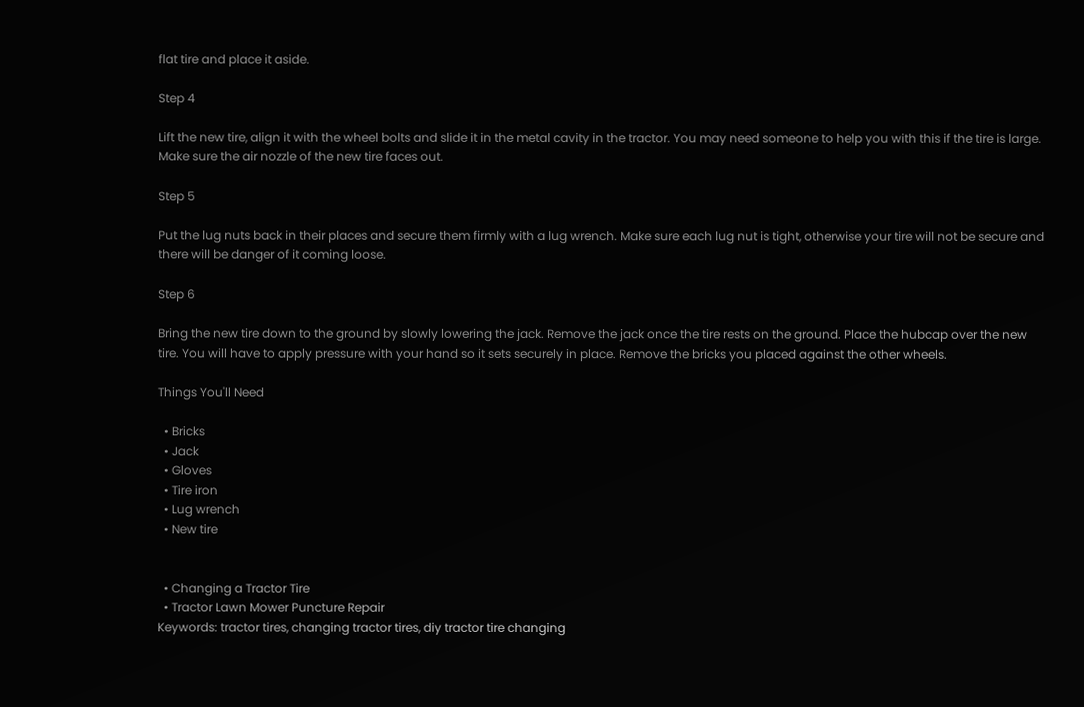flat tire and place it aside.

Step 4

Lift the new tire, align it with the wheel bolts and slide it in the metal cavity in the tractor. You may need someone to help you with this if the tire is large. Make sure the air nozzle of the new tire faces out.

Step 5

Put the lug nuts back in their places and secure them firmly with a lug wrench. Make sure each lug nut is tight, otherwise your tire will not be secure and there will be danger of it coming loose.

Step 6

Bring the new tire down to the ground by slowly lowering the jack. Remove the jack once the tire rests on the ground. Place the hubcap over the new tire. You will have to apply pressure with your hand so it sets securely in place. Remove the bricks you placed against the other wheels.

Things You'll Need

  • Bricks
  • Jack
  • Gloves
  • Tire iron
  • Lug wrench
  • New tire


  • Changing a Tractor Tire
  • Tractor Lawn Mower Puncture Repair
Keywords: tractor tires, changing tractor tires, diy tractor tire changing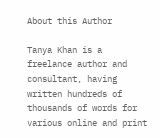About this Author

Tanya Khan is a freelance author and consultant, having written hundreds of thousands of words for various online and print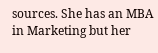sources. She has an MBA in Marketing but her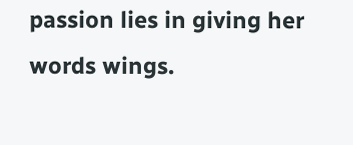passion lies in giving her words wings.